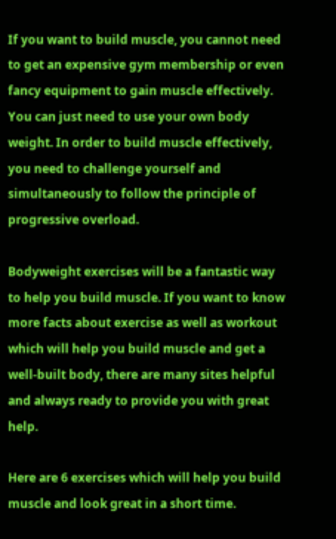If you want to build muscle, you cannot need to get an expensive gym membership or even fancy equipment to gain muscle effectively. You can just need to use your own body weight. In order to build muscle effectively, you need to challenge yourself and simultaneously to follow the principle of progressive overload.

Bodyweight exercises will be a fantastic way to help you build muscle. If you want to know more facts about exercise as well as workout which will help you build muscle and get a well-built body, there are many sites helpful and always ready to provide you with great help.

Here are 6 exercises which will help you build muscle and look great in a short time.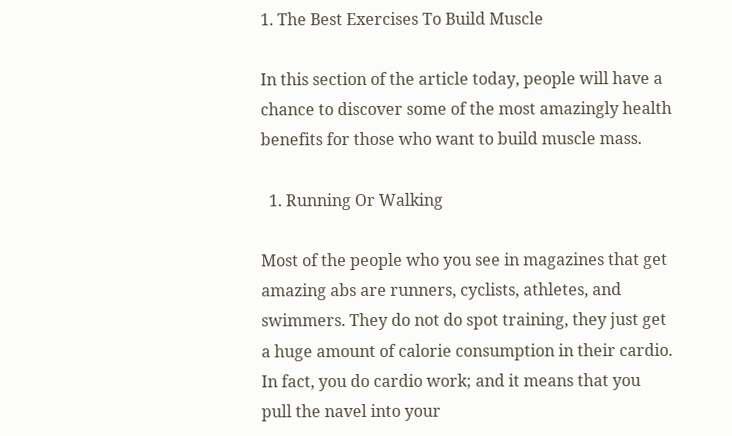1. The Best Exercises To Build Muscle

In this section of the article today, people will have a chance to discover some of the most amazingly health benefits for those who want to build muscle mass.

  1. Running Or Walking

Most of the people who you see in magazines that get amazing abs are runners, cyclists, athletes, and swimmers. They do not do spot training, they just get a huge amount of calorie consumption in their cardio. In fact, you do cardio work; and it means that you pull the navel into your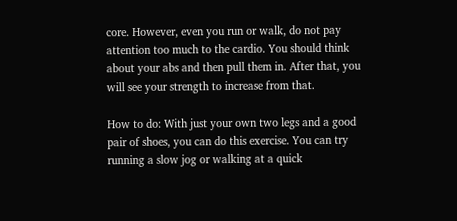core. However, even you run or walk, do not pay attention too much to the cardio. You should think about your abs and then pull them in. After that, you will see your strength to increase from that.

How to do: With just your own two legs and a good pair of shoes, you can do this exercise. You can try running a slow jog or walking at a quick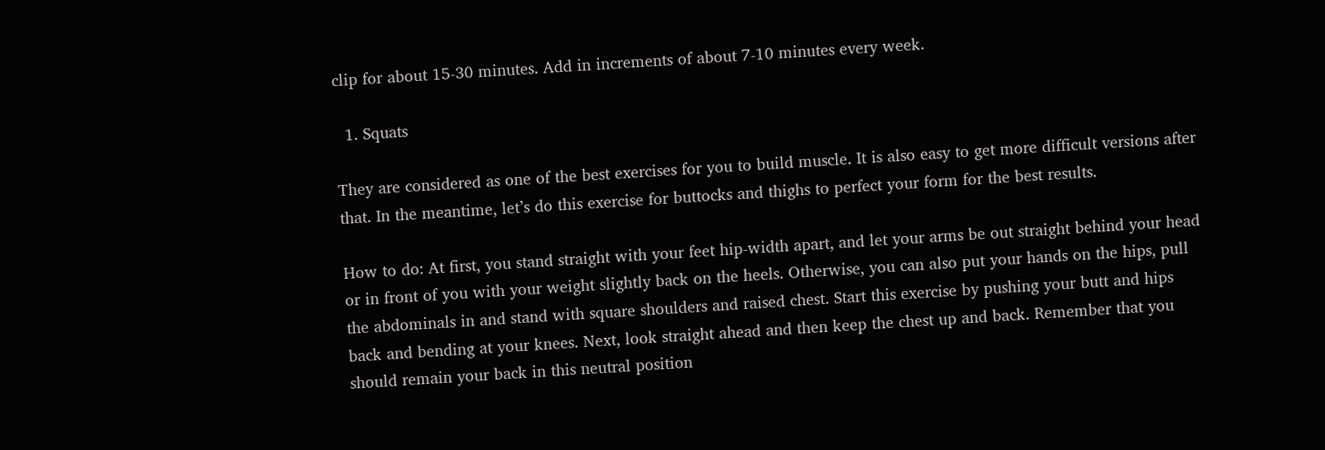clip for about 15-30 minutes. Add in increments of about 7-10 minutes every week.

  1. Squats

They are considered as one of the best exercises for you to build muscle. It is also easy to get more difficult versions after that. In the meantime, let’s do this exercise for buttocks and thighs to perfect your form for the best results.

How to do: At first, you stand straight with your feet hip-width apart, and let your arms be out straight behind your head or in front of you with your weight slightly back on the heels. Otherwise, you can also put your hands on the hips, pull the abdominals in and stand with square shoulders and raised chest. Start this exercise by pushing your butt and hips back and bending at your knees. Next, look straight ahead and then keep the chest up and back. Remember that you should remain your back in this neutral position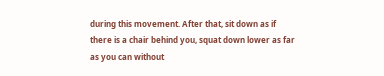during this movement. After that, sit down as if there is a chair behind you, squat down lower as far as you can without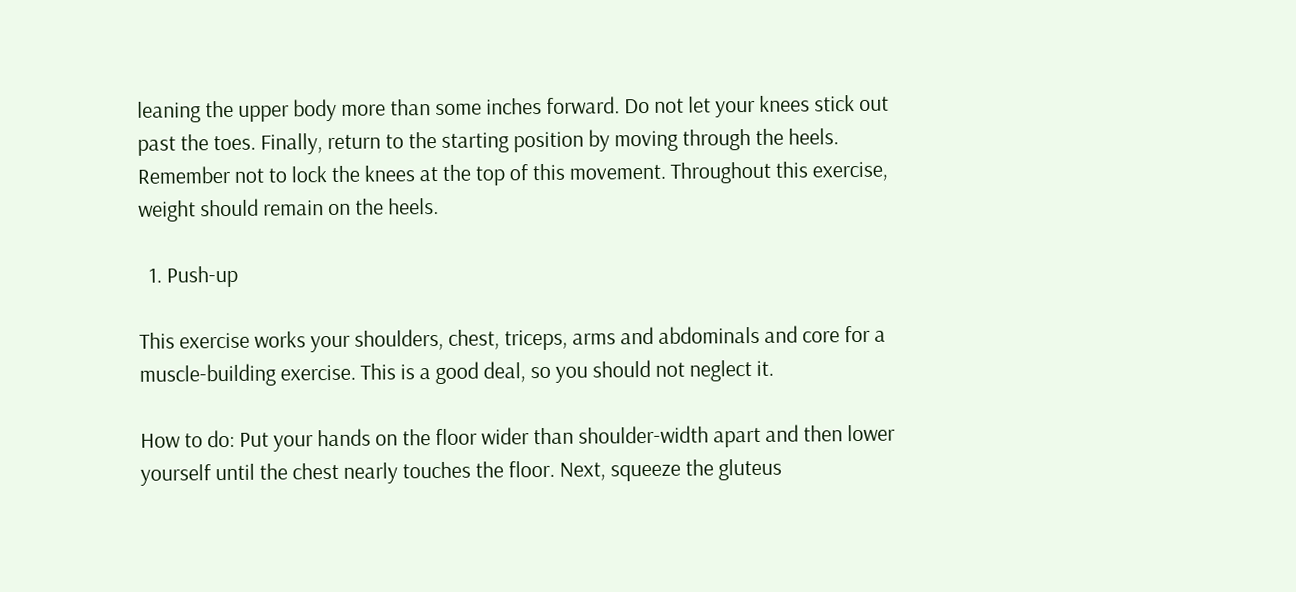leaning the upper body more than some inches forward. Do not let your knees stick out past the toes. Finally, return to the starting position by moving through the heels. Remember not to lock the knees at the top of this movement. Throughout this exercise, weight should remain on the heels.

  1. Push-up

This exercise works your shoulders, chest, triceps, arms and abdominals and core for a muscle-building exercise. This is a good deal, so you should not neglect it.

How to do: Put your hands on the floor wider than shoulder-width apart and then lower yourself until the chest nearly touches the floor. Next, squeeze the gluteus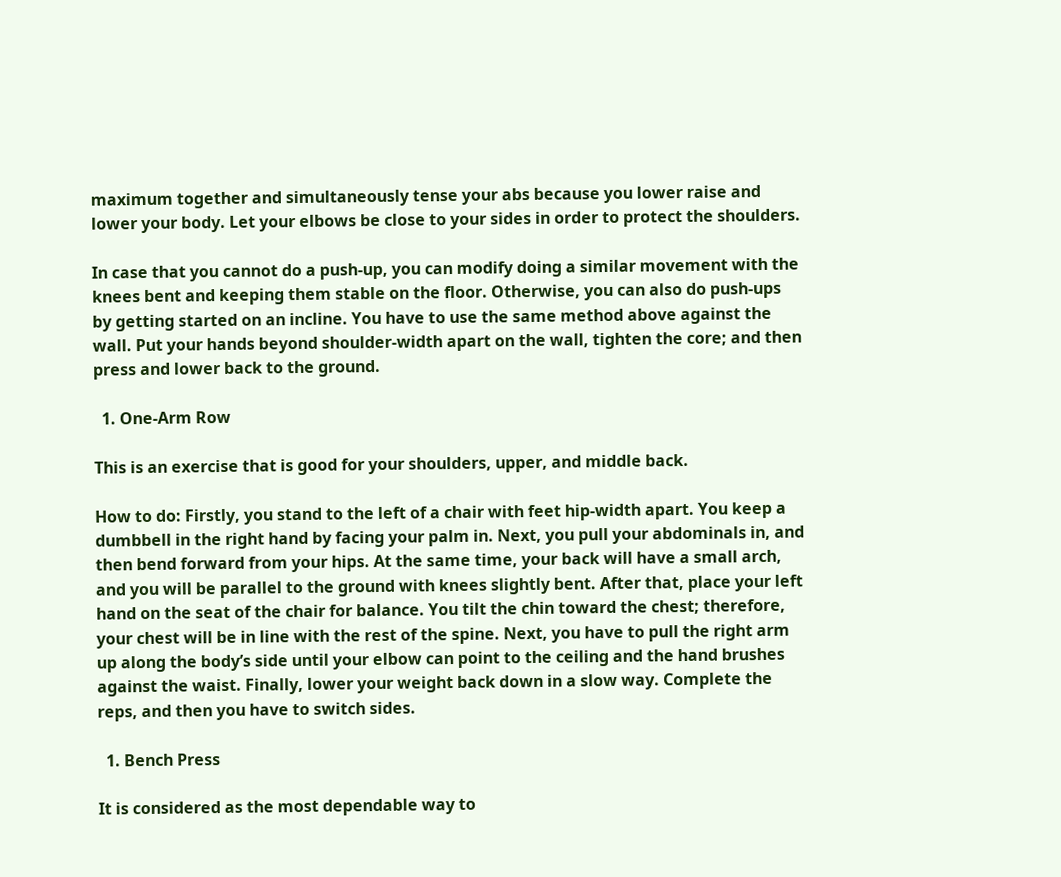maximum together and simultaneously tense your abs because you lower raise and lower your body. Let your elbows be close to your sides in order to protect the shoulders.

In case that you cannot do a push-up, you can modify doing a similar movement with the knees bent and keeping them stable on the floor. Otherwise, you can also do push-ups by getting started on an incline. You have to use the same method above against the wall. Put your hands beyond shoulder-width apart on the wall, tighten the core; and then press and lower back to the ground.

  1. One-Arm Row

This is an exercise that is good for your shoulders, upper, and middle back.

How to do: Firstly, you stand to the left of a chair with feet hip-width apart. You keep a dumbbell in the right hand by facing your palm in. Next, you pull your abdominals in, and then bend forward from your hips. At the same time, your back will have a small arch, and you will be parallel to the ground with knees slightly bent. After that, place your left hand on the seat of the chair for balance. You tilt the chin toward the chest; therefore, your chest will be in line with the rest of the spine. Next, you have to pull the right arm up along the body’s side until your elbow can point to the ceiling and the hand brushes against the waist. Finally, lower your weight back down in a slow way. Complete the reps, and then you have to switch sides.

  1. Bench Press

It is considered as the most dependable way to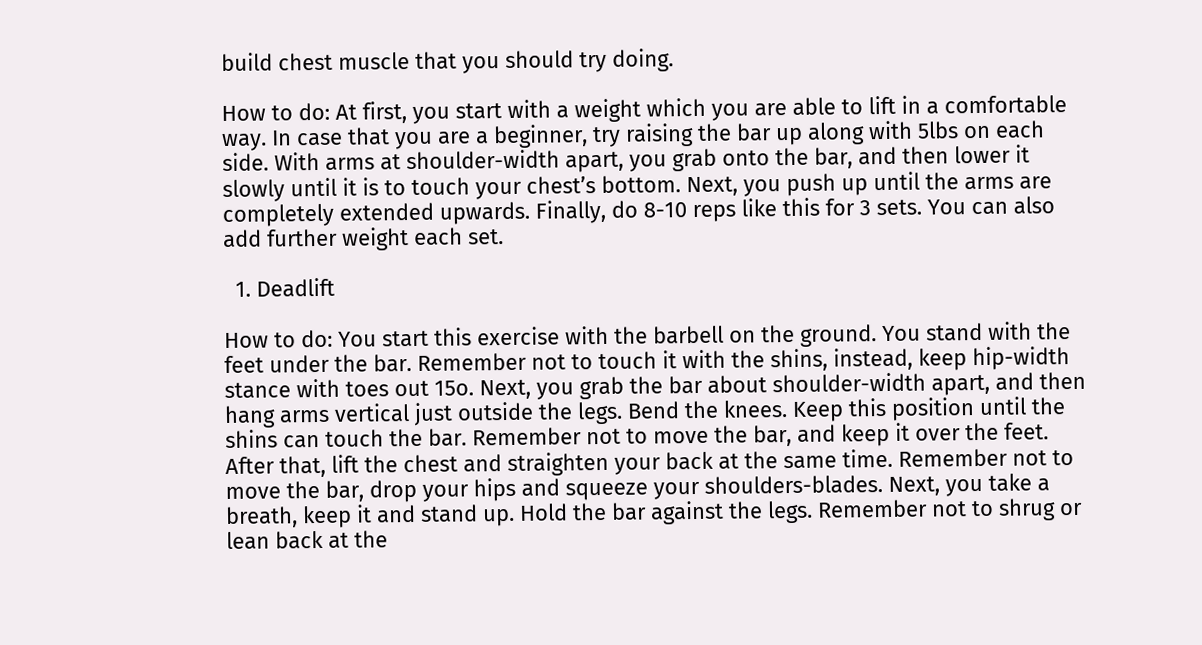build chest muscle that you should try doing.

How to do: At first, you start with a weight which you are able to lift in a comfortable way. In case that you are a beginner, try raising the bar up along with 5lbs on each side. With arms at shoulder-width apart, you grab onto the bar, and then lower it slowly until it is to touch your chest’s bottom. Next, you push up until the arms are completely extended upwards. Finally, do 8-10 reps like this for 3 sets. You can also add further weight each set.

  1. Deadlift

How to do: You start this exercise with the barbell on the ground. You stand with the feet under the bar. Remember not to touch it with the shins, instead, keep hip-width stance with toes out 15o. Next, you grab the bar about shoulder-width apart, and then hang arms vertical just outside the legs. Bend the knees. Keep this position until the shins can touch the bar. Remember not to move the bar, and keep it over the feet. After that, lift the chest and straighten your back at the same time. Remember not to move the bar, drop your hips and squeeze your shoulders-blades. Next, you take a breath, keep it and stand up. Hold the bar against the legs. Remember not to shrug or lean back at the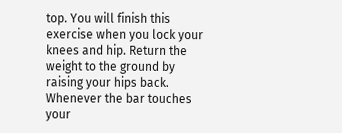top. You will finish this exercise when you lock your knees and hip. Return the weight to the ground by raising your hips back.  Whenever the bar touches your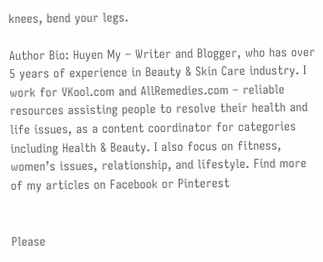knees, bend your legs.

Author Bio: Huyen My – Writer and Blogger, who has over 5 years of experience in Beauty & Skin Care industry. I work for VKool.com and AllRemedies.com – reliable resources assisting people to resolve their health and life issues, as a content coordinator for categories including Health & Beauty. I also focus on fitness, women’s issues, relationship, and lifestyle. Find more of my articles on Facebook or Pinterest


Please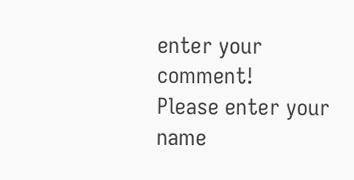enter your comment!
Please enter your name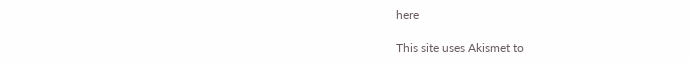here

This site uses Akismet to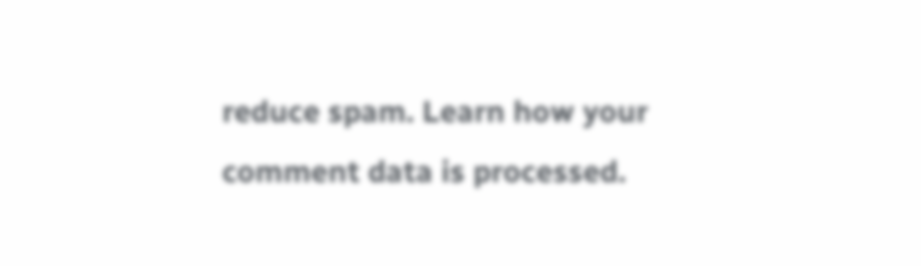reduce spam. Learn how your comment data is processed.